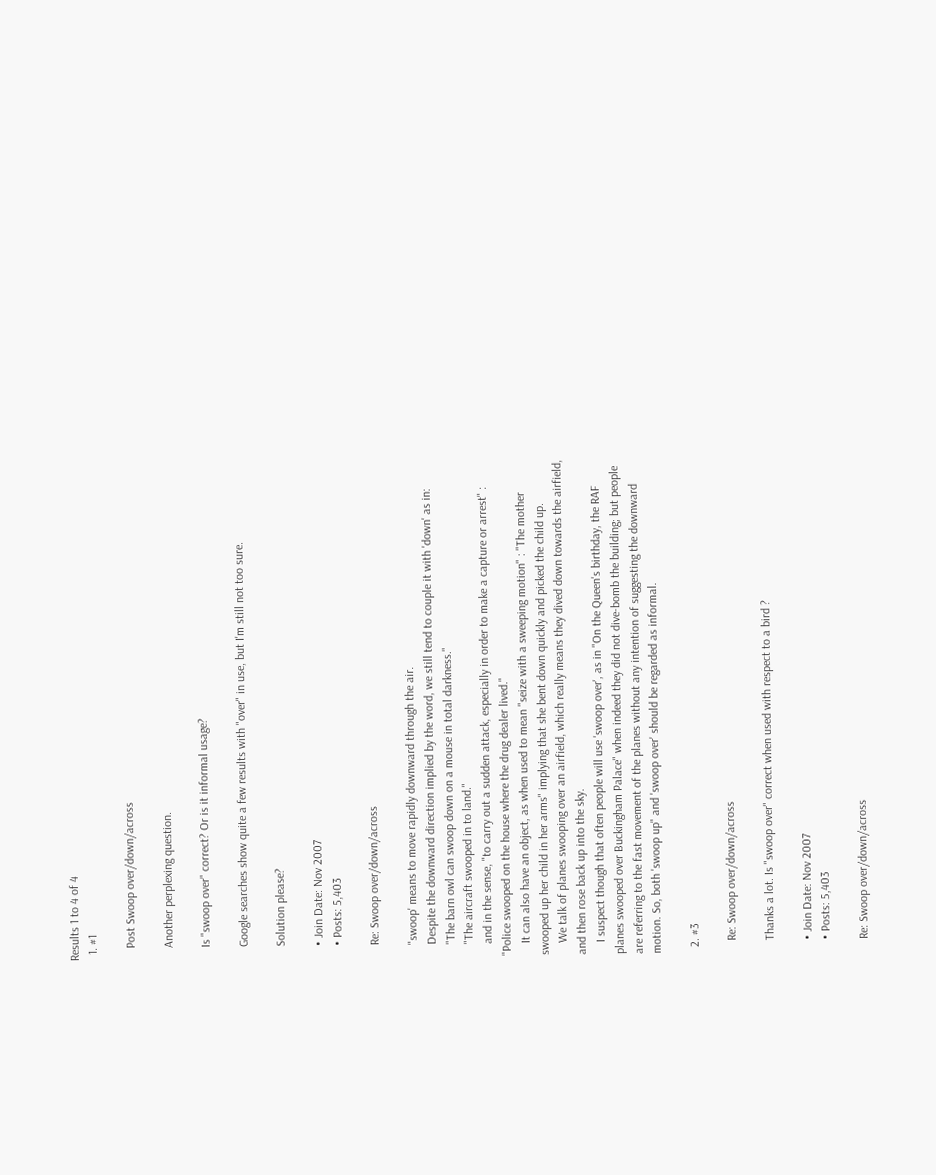Results 1 to 4 of 4
  1. #1

    Post Swoop over/down/across

    Another perplexing question.

    Is "swoop over" correct? Or is it informal usage?

    Google searches show quite a few results with "over" in use, but I'm still not too sure.

    Solution please?

    • Join Date: Nov 2007
    • Posts: 5,403

    Re: Swoop over/down/across

    "swoop' means to move rapidly downward through the air.
    Despite the downward direction implied by the word, we still tend to couple it with 'down' as in:
    "The barn owl can swoop down on a mouse in total darkness."
    "The aircraft swooped in to land."
    and in the sense, "to carry out a sudden attack, especially in order to make a capture or arrest" : "Police swooped on the house where the drug dealer lived."
    It can also have an object, as when used to mean "seize with a sweeping motion" : "The mother swooped up her child in her arms" implying that she bent down quickly and picked the child up.
    We talk of planes swooping over an airfield, which really means they dived down towards the airfield, and then rose back up into the sky.
    I suspect though that often people will use 'swoop over', as in "On the Queen's birthday, the RAF planes swooped over Buckingham Palace" when indeed they did not dive-bomb the building; but people are referring to the fast movement of the planes without any intention of suggesting the downward motion. So, both 'swoop up" and 'swoop over' should be regarded as informal.

  2. #3

    Re: Swoop over/down/across

    Thanks a lot. Is "swoop over" correct when used with respect to a bird ?

    • Join Date: Nov 2007
    • Posts: 5,403

    Re: Swoop over/down/across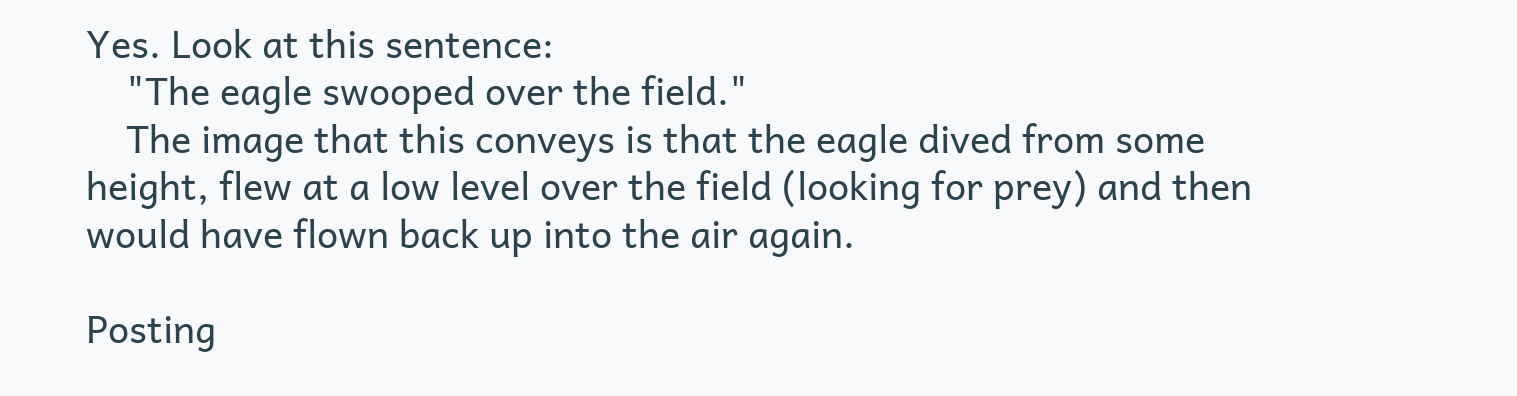Yes. Look at this sentence:
    "The eagle swooped over the field."
    The image that this conveys is that the eagle dived from some height, flew at a low level over the field (looking for prey) and then would have flown back up into the air again.

Posting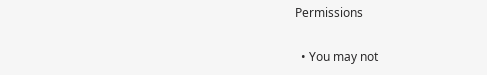Permissions

  • You may not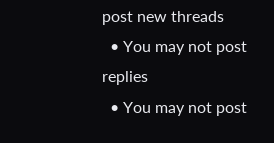post new threads
  • You may not post replies
  • You may not post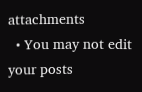attachments
  • You may not edit your posts